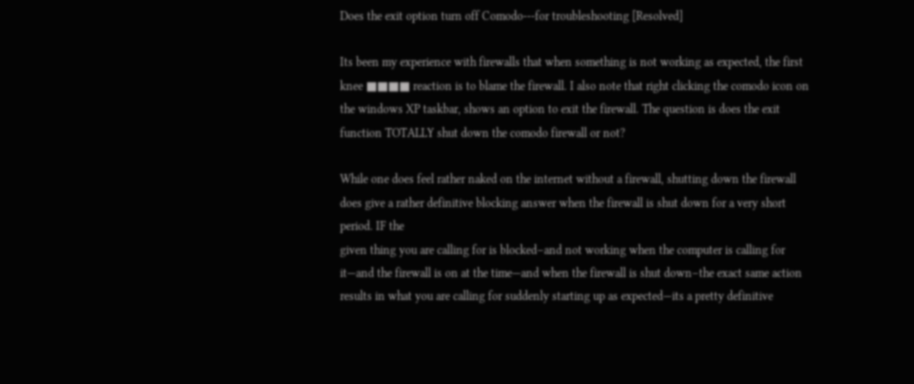Does the exit option turn off Comodo---for troubleshooting [Resolved]

Its been my experience with firewalls that when something is not working as expected, the first knee ■■■■ reaction is to blame the firewall. I also note that right clicking the comodo icon on the windows XP taskbar, shows an option to exit the firewall. The question is does the exit function TOTALLY shut down the comodo firewall or not?

While one does feel rather naked on the internet without a firewall, shutting down the firewall does give a rather definitive blocking answer when the firewall is shut down for a very short period. IF the
given thing you are calling for is blocked–and not working when the computer is calling for it—and the firewall is on at the time—and when the firewall is shut down–the exact same action results in what you are calling for suddenly starting up as expected—its a pretty definitive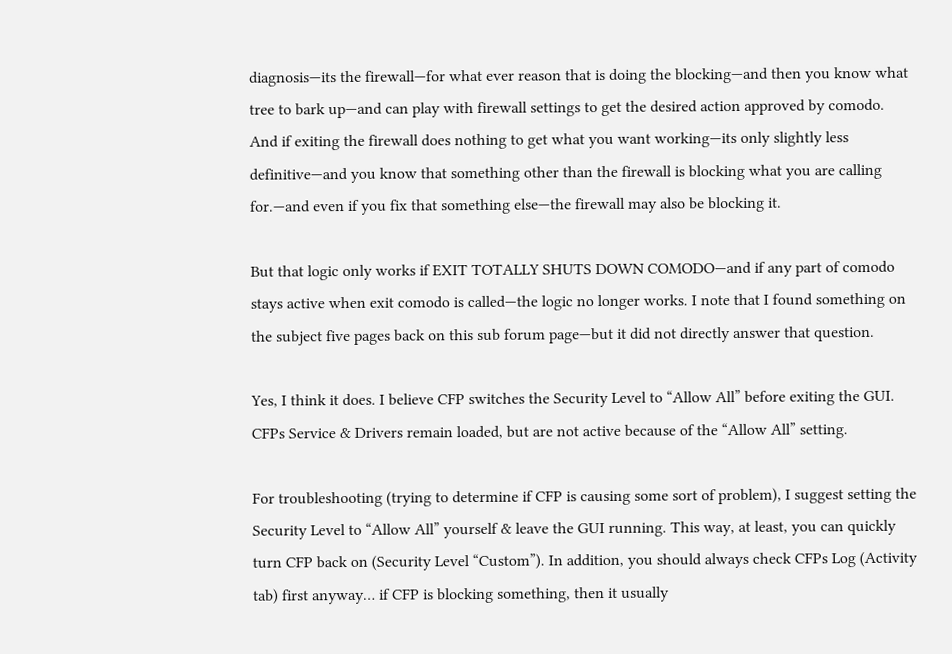diagnosis—its the firewall—for what ever reason that is doing the blocking—and then you know what tree to bark up—and can play with firewall settings to get the desired action approved by comodo. And if exiting the firewall does nothing to get what you want working—its only slightly less definitive—and you know that something other than the firewall is blocking what you are calling for.—and even if you fix that something else—the firewall may also be blocking it.

But that logic only works if EXIT TOTALLY SHUTS DOWN COMODO—and if any part of comodo stays active when exit comodo is called—the logic no longer works. I note that I found something on the subject five pages back on this sub forum page—but it did not directly answer that question.

Yes, I think it does. I believe CFP switches the Security Level to “Allow All” before exiting the GUI. CFPs Service & Drivers remain loaded, but are not active because of the “Allow All” setting.

For troubleshooting (trying to determine if CFP is causing some sort of problem), I suggest setting the Security Level to “Allow All” yourself & leave the GUI running. This way, at least, you can quickly turn CFP back on (Security Level “Custom”). In addition, you should always check CFPs Log (Activity tab) first anyway… if CFP is blocking something, then it usually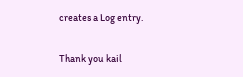creates a Log entry.

Thank you kail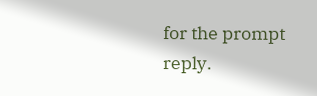for the prompt reply.